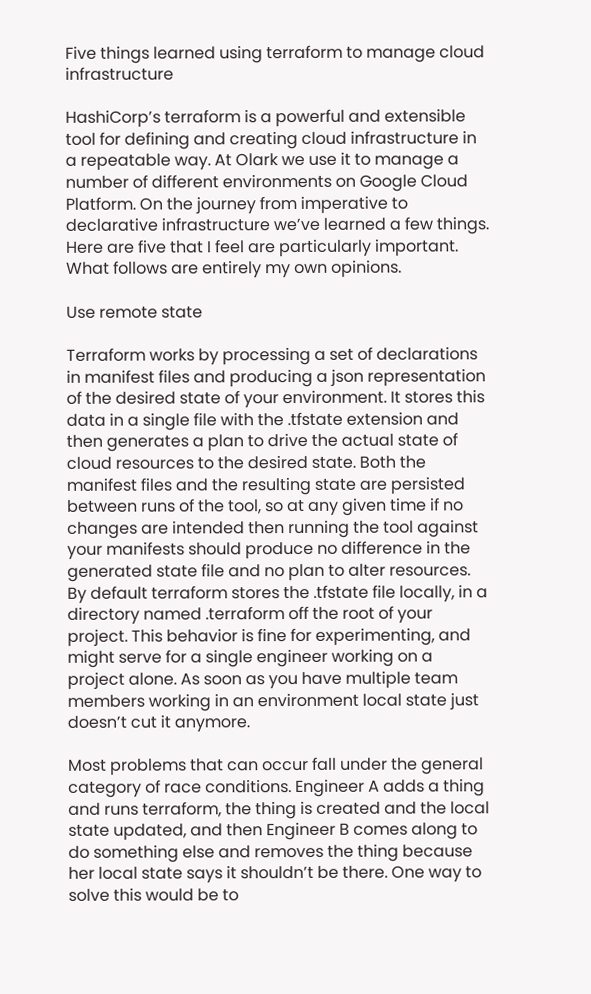Five things learned using terraform to manage cloud infrastructure

HashiCorp’s terraform is a powerful and extensible tool for defining and creating cloud infrastructure in a repeatable way. At Olark we use it to manage a number of different environments on Google Cloud Platform. On the journey from imperative to declarative infrastructure we’ve learned a few things. Here are five that I feel are particularly important. What follows are entirely my own opinions.

Use remote state

Terraform works by processing a set of declarations in manifest files and producing a json representation of the desired state of your environment. It stores this data in a single file with the .tfstate extension and then generates a plan to drive the actual state of cloud resources to the desired state. Both the manifest files and the resulting state are persisted between runs of the tool, so at any given time if no changes are intended then running the tool against your manifests should produce no difference in the generated state file and no plan to alter resources. By default terraform stores the .tfstate file locally, in a directory named .terraform off the root of your project. This behavior is fine for experimenting, and might serve for a single engineer working on a project alone. As soon as you have multiple team members working in an environment local state just doesn’t cut it anymore.

Most problems that can occur fall under the general category of race conditions. Engineer A adds a thing and runs terraform, the thing is created and the local state updated, and then Engineer B comes along to do something else and removes the thing because her local state says it shouldn’t be there. One way to solve this would be to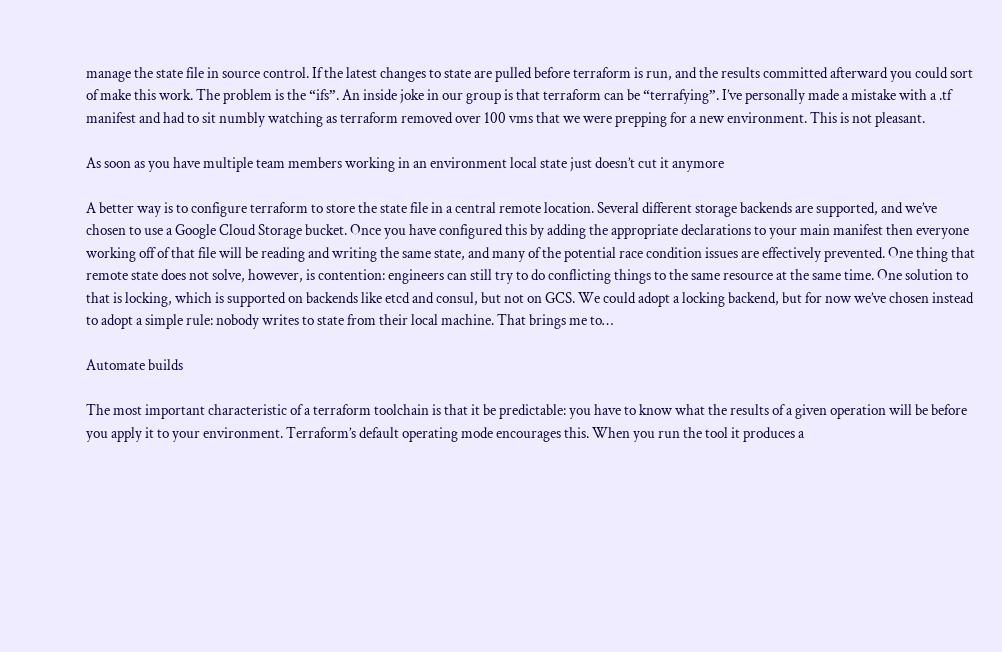manage the state file in source control. If the latest changes to state are pulled before terraform is run, and the results committed afterward you could sort of make this work. The problem is the “ifs”. An inside joke in our group is that terraform can be “terrafying”. I’ve personally made a mistake with a .tf manifest and had to sit numbly watching as terraform removed over 100 vms that we were prepping for a new environment. This is not pleasant.

As soon as you have multiple team members working in an environment local state just doesn’t cut it anymore

A better way is to configure terraform to store the state file in a central remote location. Several different storage backends are supported, and we’ve chosen to use a Google Cloud Storage bucket. Once you have configured this by adding the appropriate declarations to your main manifest then everyone working off of that file will be reading and writing the same state, and many of the potential race condition issues are effectively prevented. One thing that remote state does not solve, however, is contention: engineers can still try to do conflicting things to the same resource at the same time. One solution to that is locking, which is supported on backends like etcd and consul, but not on GCS. We could adopt a locking backend, but for now we’ve chosen instead to adopt a simple rule: nobody writes to state from their local machine. That brings me to…

Automate builds

The most important characteristic of a terraform toolchain is that it be predictable: you have to know what the results of a given operation will be before you apply it to your environment. Terraform’s default operating mode encourages this. When you run the tool it produces a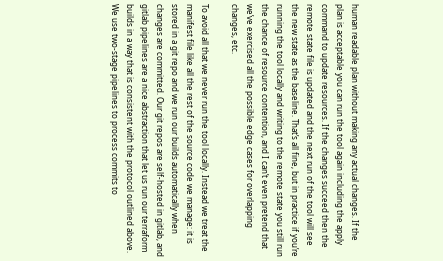human readable plan without making any actual changes. If the plan is acceptable you can run the tool again including the apply command to update resources. If the changes succeed then the remote state file is updated and the next run of the tool will see the new state as the baseline. That’s all fine, but in practice if you’re running the tool locally and writing to the remote state you still run the chance of resource contention, and I can’t even pretend that we’ve exercised all the possible edge cases for overlapping changes, etc.

To avoid all that we never run the tool locally. Instead we treat the manifest file like all the rest of the source code we manage: it is stored in a git repo and we run our builds automatically when changes are committed. Our git repos are self-hosted in gitlab, and gitlab pipelines are a nice abstraction that let us run our terraform builds in a way that is consistent with the protocol outlined above. We use two-stage pipelines to process commits to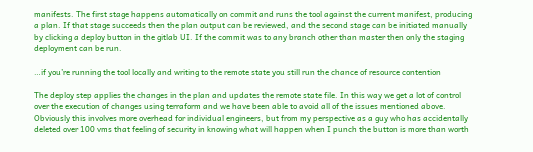manifests. The first stage happens automatically on commit and runs the tool against the current manifest, producing a plan. If that stage succeeds then the plan output can be reviewed, and the second stage can be initiated manually by clicking a deploy button in the gitlab UI. If the commit was to any branch other than master then only the staging deployment can be run.

…if you’re running the tool locally and writing to the remote state you still run the chance of resource contention

The deploy step applies the changes in the plan and updates the remote state file. In this way we get a lot of control over the execution of changes using terraform and we have been able to avoid all of the issues mentioned above. Obviously this involves more overhead for individual engineers, but from my perspective as a guy who has accidentally deleted over 100 vms that feeling of security in knowing what will happen when I punch the button is more than worth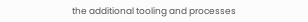the additional tooling and processes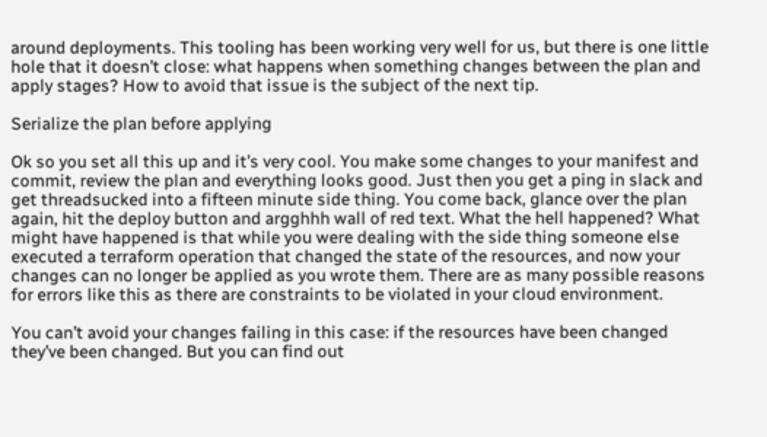around deployments. This tooling has been working very well for us, but there is one little hole that it doesn’t close: what happens when something changes between the plan and apply stages? How to avoid that issue is the subject of the next tip.

Serialize the plan before applying

Ok so you set all this up and it’s very cool. You make some changes to your manifest and commit, review the plan and everything looks good. Just then you get a ping in slack and get threadsucked into a fifteen minute side thing. You come back, glance over the plan again, hit the deploy button and argghhh wall of red text. What the hell happened? What might have happened is that while you were dealing with the side thing someone else executed a terraform operation that changed the state of the resources, and now your changes can no longer be applied as you wrote them. There are as many possible reasons for errors like this as there are constraints to be violated in your cloud environment.

You can’t avoid your changes failing in this case: if the resources have been changed they’ve been changed. But you can find out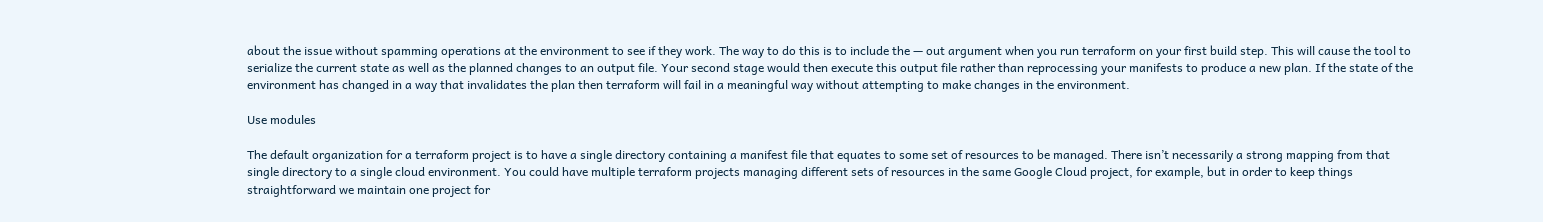about the issue without spamming operations at the environment to see if they work. The way to do this is to include the — out argument when you run terraform on your first build step. This will cause the tool to serialize the current state as well as the planned changes to an output file. Your second stage would then execute this output file rather than reprocessing your manifests to produce a new plan. If the state of the environment has changed in a way that invalidates the plan then terraform will fail in a meaningful way without attempting to make changes in the environment.

Use modules

The default organization for a terraform project is to have a single directory containing a manifest file that equates to some set of resources to be managed. There isn’t necessarily a strong mapping from that single directory to a single cloud environment. You could have multiple terraform projects managing different sets of resources in the same Google Cloud project, for example, but in order to keep things straightforward we maintain one project for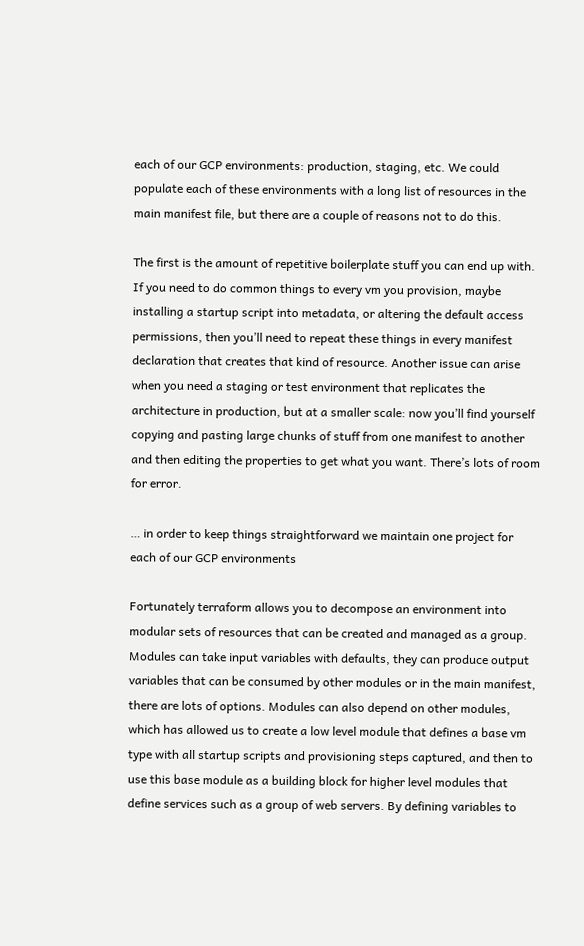each of our GCP environments: production, staging, etc. We could populate each of these environments with a long list of resources in the main manifest file, but there are a couple of reasons not to do this.

The first is the amount of repetitive boilerplate stuff you can end up with. If you need to do common things to every vm you provision, maybe installing a startup script into metadata, or altering the default access permissions, then you’ll need to repeat these things in every manifest declaration that creates that kind of resource. Another issue can arise when you need a staging or test environment that replicates the architecture in production, but at a smaller scale: now you’ll find yourself copying and pasting large chunks of stuff from one manifest to another and then editing the properties to get what you want. There’s lots of room for error.

… in order to keep things straightforward we maintain one project for each of our GCP environments

Fortunately terraform allows you to decompose an environment into modular sets of resources that can be created and managed as a group. Modules can take input variables with defaults, they can produce output variables that can be consumed by other modules or in the main manifest, there are lots of options. Modules can also depend on other modules, which has allowed us to create a low level module that defines a base vm type with all startup scripts and provisioning steps captured, and then to use this base module as a building block for higher level modules that define services such as a group of web servers. By defining variables to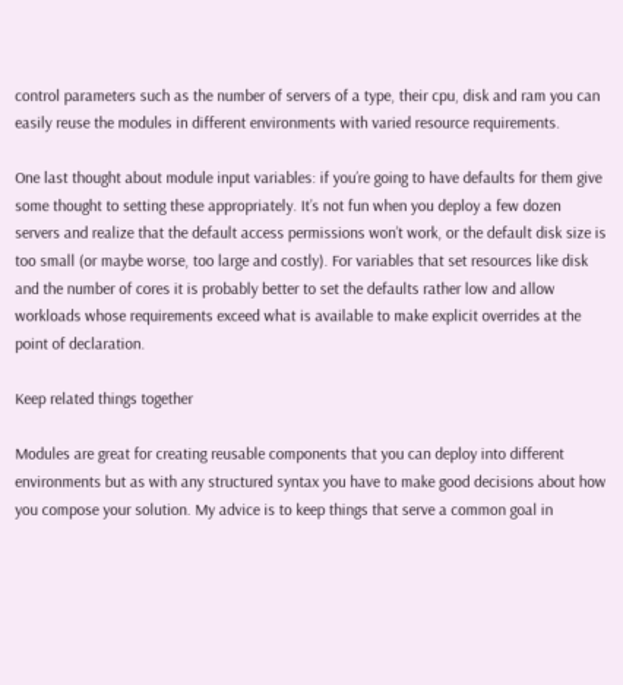control parameters such as the number of servers of a type, their cpu, disk and ram you can easily reuse the modules in different environments with varied resource requirements.

One last thought about module input variables: if you’re going to have defaults for them give some thought to setting these appropriately. It’s not fun when you deploy a few dozen servers and realize that the default access permissions won’t work, or the default disk size is too small (or maybe worse, too large and costly). For variables that set resources like disk and the number of cores it is probably better to set the defaults rather low and allow workloads whose requirements exceed what is available to make explicit overrides at the point of declaration.

Keep related things together

Modules are great for creating reusable components that you can deploy into different environments but as with any structured syntax you have to make good decisions about how you compose your solution. My advice is to keep things that serve a common goal in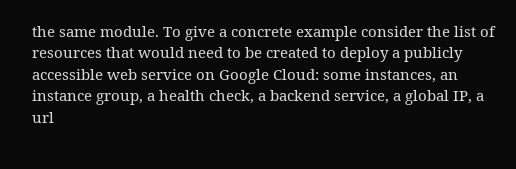the same module. To give a concrete example consider the list of resources that would need to be created to deploy a publicly accessible web service on Google Cloud: some instances, an instance group, a health check, a backend service, a global IP, a url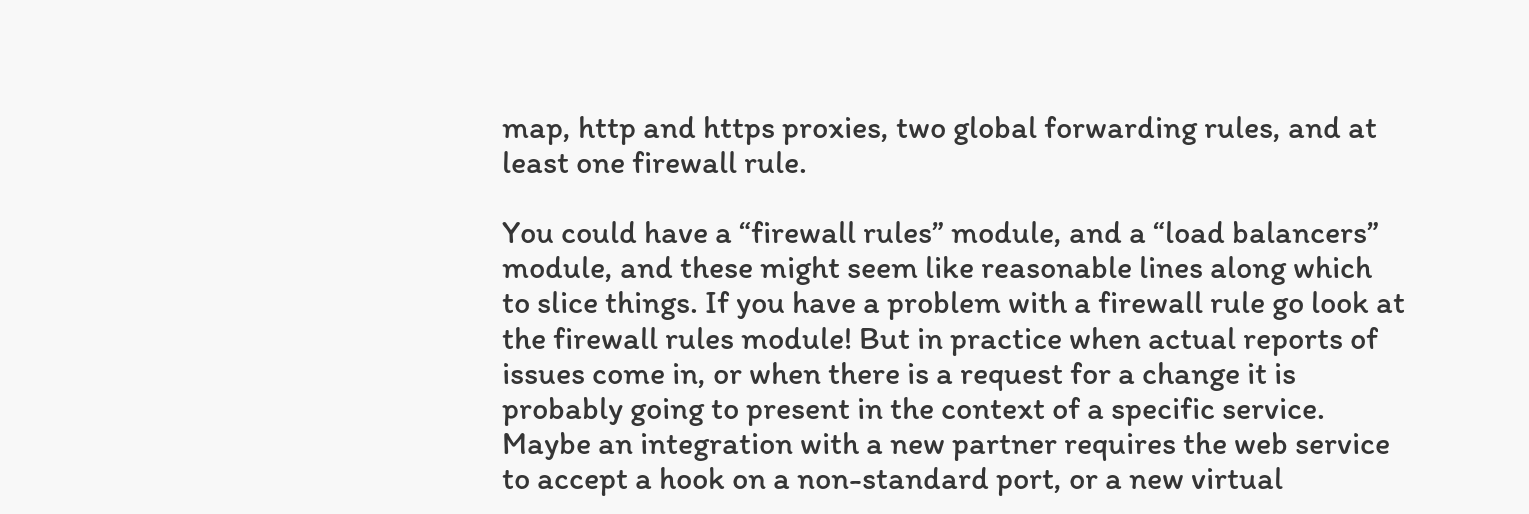map, http and https proxies, two global forwarding rules, and at least one firewall rule.

You could have a “firewall rules” module, and a “load balancers” module, and these might seem like reasonable lines along which to slice things. If you have a problem with a firewall rule go look at the firewall rules module! But in practice when actual reports of issues come in, or when there is a request for a change it is probably going to present in the context of a specific service. Maybe an integration with a new partner requires the web service to accept a hook on a non-standard port, or a new virtual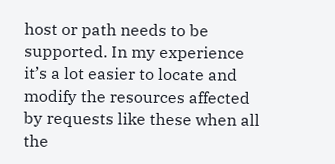host or path needs to be supported. In my experience it’s a lot easier to locate and modify the resources affected by requests like these when all the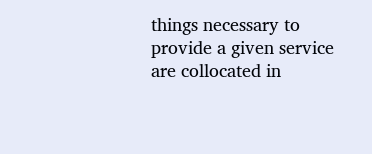things necessary to provide a given service are collocated in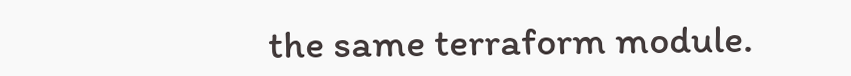the same terraform module.